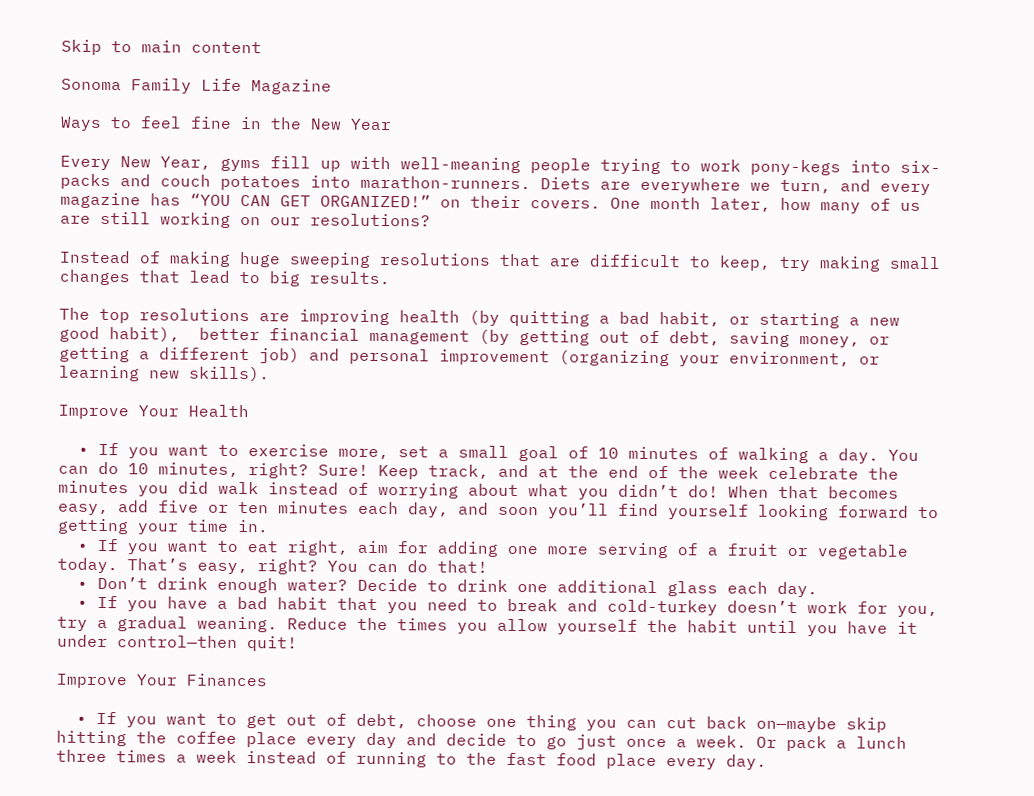Skip to main content

Sonoma Family Life Magazine

Ways to feel fine in the New Year

Every New Year, gyms fill up with well-meaning people trying to work pony-kegs into six-packs and couch potatoes into marathon-runners. Diets are everywhere we turn, and every magazine has “YOU CAN GET ORGANIZED!” on their covers. One month later, how many of us are still working on our resolutions?

Instead of making huge sweeping resolutions that are difficult to keep, try making small changes that lead to big results.

The top resolutions are improving health (by quitting a bad habit, or starting a new good habit),  better financial management (by getting out of debt, saving money, or getting a different job) and personal improvement (organizing your environment, or learning new skills).

Improve Your Health

  • If you want to exercise more, set a small goal of 10 minutes of walking a day. You can do 10 minutes, right? Sure! Keep track, and at the end of the week celebrate the minutes you did walk instead of worrying about what you didn’t do! When that becomes easy, add five or ten minutes each day, and soon you’ll find yourself looking forward to getting your time in.
  • If you want to eat right, aim for adding one more serving of a fruit or vegetable today. That’s easy, right? You can do that!
  • Don’t drink enough water? Decide to drink one additional glass each day.
  • If you have a bad habit that you need to break and cold-turkey doesn’t work for you, try a gradual weaning. Reduce the times you allow yourself the habit until you have it under control—then quit!

Improve Your Finances

  • If you want to get out of debt, choose one thing you can cut back on—maybe skip hitting the coffee place every day and decide to go just once a week. Or pack a lunch three times a week instead of running to the fast food place every day.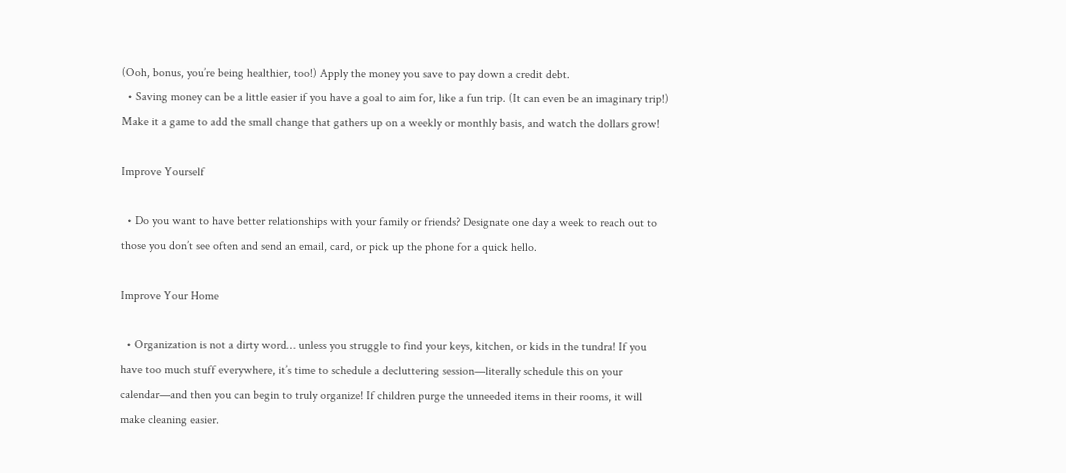(Ooh, bonus, you’re being healthier, too!) Apply the money you save to pay down a credit debt.
  • Saving money can be a little easier if you have a goal to aim for, like a fun trip. (It can even be an imaginary trip!) Make it a game to add the small change that gathers up on a weekly or monthly basis, and watch the dollars grow!

Improve Yourself

  • Do you want to have better relationships with your family or friends? Designate one day a week to reach out to those you don’t see often and send an email, card, or pick up the phone for a quick hello.

Improve Your Home

  • Organization is not a dirty word… unless you struggle to find your keys, kitchen, or kids in the tundra! If you have too much stuff everywhere, it’s time to schedule a decluttering session—literally schedule this on your calendar—and then you can begin to truly organize! If children purge the unneeded items in their rooms, it will make cleaning easier.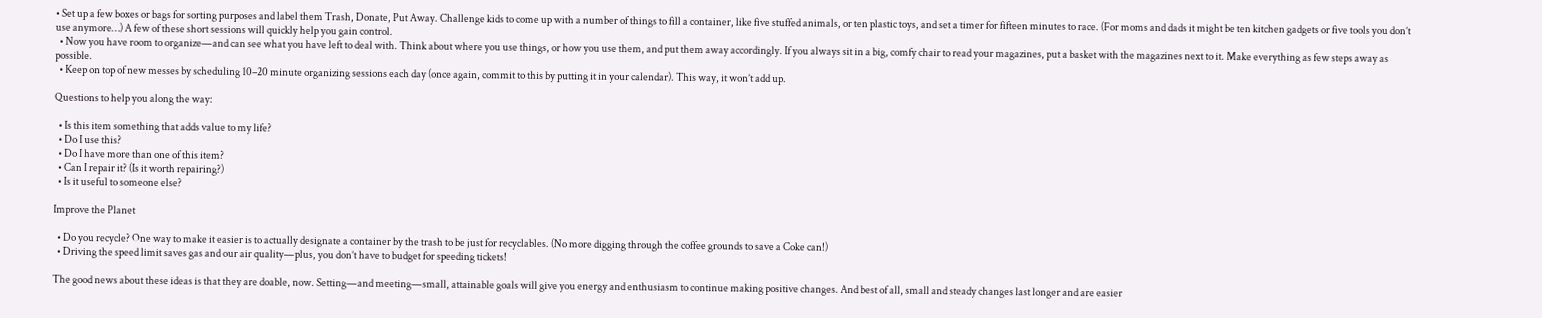• Set up a few boxes or bags for sorting purposes and label them Trash, Donate, Put Away. Challenge kids to come up with a number of things to fill a container, like five stuffed animals, or ten plastic toys, and set a timer for fifteen minutes to race. (For moms and dads it might be ten kitchen gadgets or five tools you don’t use anymore…) A few of these short sessions will quickly help you gain control.
  • Now you have room to organize—and can see what you have left to deal with. Think about where you use things, or how you use them, and put them away accordingly. If you always sit in a big, comfy chair to read your magazines, put a basket with the magazines next to it. Make everything as few steps away as possible.
  • Keep on top of new messes by scheduling 10–20 minute organizing sessions each day (once again, commit to this by putting it in your calendar). This way, it won’t add up.

Questions to help you along the way:

  • Is this item something that adds value to my life?
  • Do I use this?
  • Do I have more than one of this item?
  • Can I repair it? (Is it worth repairing?)
  • Is it useful to someone else?

Improve the Planet

  • Do you recycle? One way to make it easier is to actually designate a container by the trash to be just for recyclables. (No more digging through the coffee grounds to save a Coke can!)
  • Driving the speed limit saves gas and our air quality—plus, you don’t have to budget for speeding tickets!

The good news about these ideas is that they are doable, now. Setting—and meeting—small, attainable goals will give you energy and enthusiasm to continue making positive changes. And best of all, small and steady changes last longer and are easier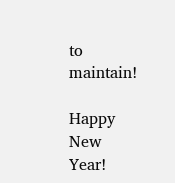to maintain!

Happy New Year!